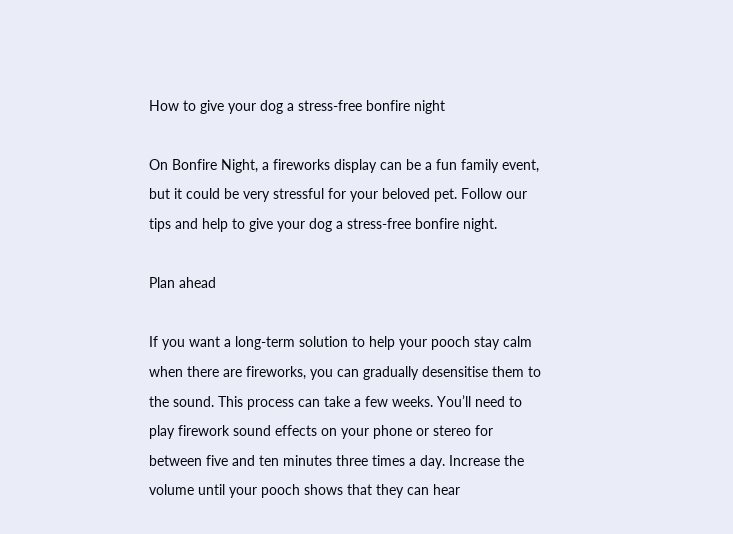How to give your dog a stress-free bonfire night

On Bonfire Night, a fireworks display can be a fun family event, but it could be very stressful for your beloved pet. Follow our tips and help to give your dog a stress-free bonfire night.

Plan ahead

If you want a long-term solution to help your pooch stay calm when there are fireworks, you can gradually desensitise them to the sound. This process can take a few weeks. You’ll need to play firework sound effects on your phone or stereo for between five and ten minutes three times a day. Increase the volume until your pooch shows that they can hear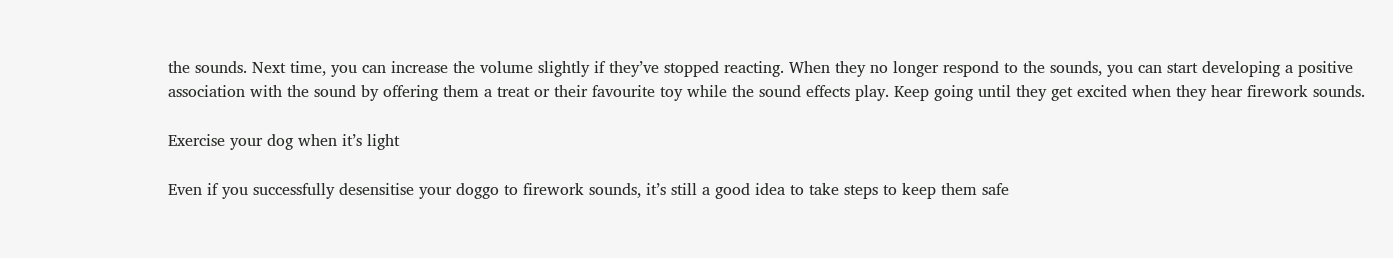the sounds. Next time, you can increase the volume slightly if they’ve stopped reacting. When they no longer respond to the sounds, you can start developing a positive association with the sound by offering them a treat or their favourite toy while the sound effects play. Keep going until they get excited when they hear firework sounds.

Exercise your dog when it’s light

Even if you successfully desensitise your doggo to firework sounds, it’s still a good idea to take steps to keep them safe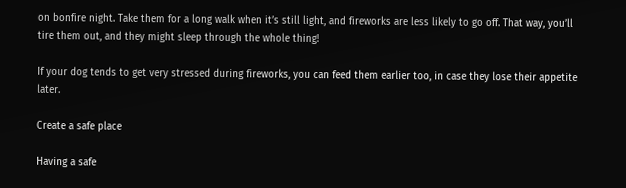on bonfire night. Take them for a long walk when it’s still light, and fireworks are less likely to go off. That way, you’ll tire them out, and they might sleep through the whole thing!

If your dog tends to get very stressed during fireworks, you can feed them earlier too, in case they lose their appetite later.

Create a safe place

Having a safe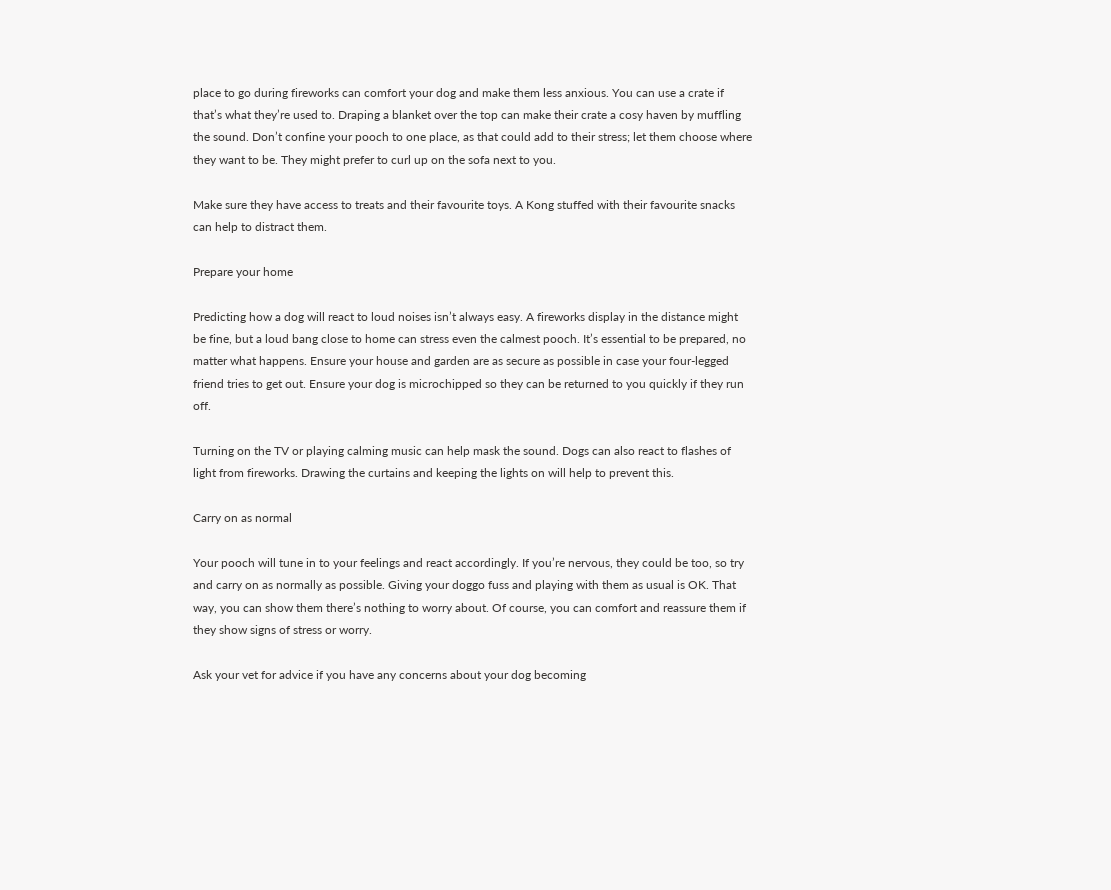place to go during fireworks can comfort your dog and make them less anxious. You can use a crate if that’s what they’re used to. Draping a blanket over the top can make their crate a cosy haven by muffling the sound. Don’t confine your pooch to one place, as that could add to their stress; let them choose where they want to be. They might prefer to curl up on the sofa next to you.

Make sure they have access to treats and their favourite toys. A Kong stuffed with their favourite snacks can help to distract them.

Prepare your home

Predicting how a dog will react to loud noises isn’t always easy. A fireworks display in the distance might be fine, but a loud bang close to home can stress even the calmest pooch. It’s essential to be prepared, no matter what happens. Ensure your house and garden are as secure as possible in case your four-legged friend tries to get out. Ensure your dog is microchipped so they can be returned to you quickly if they run off.

Turning on the TV or playing calming music can help mask the sound. Dogs can also react to flashes of light from fireworks. Drawing the curtains and keeping the lights on will help to prevent this.

Carry on as normal

Your pooch will tune in to your feelings and react accordingly. If you’re nervous, they could be too, so try and carry on as normally as possible. Giving your doggo fuss and playing with them as usual is OK. That way, you can show them there’s nothing to worry about. Of course, you can comfort and reassure them if they show signs of stress or worry.

Ask your vet for advice if you have any concerns about your dog becoming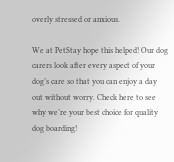overly stressed or anxious.

We at PetStay hope this helped! Our dog carers look after every aspect of your dog’s care so that you can enjoy a day out without worry. Check here to see why we’re your best choice for quality dog boarding!